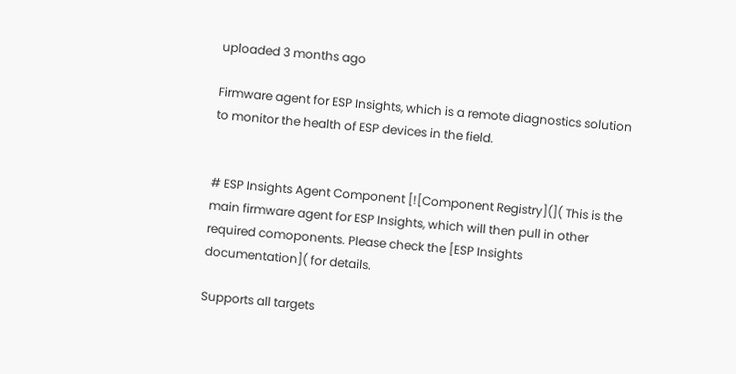uploaded 3 months ago

Firmware agent for ESP Insights, which is a remote diagnostics solution to monitor the health of ESP devices in the field.


# ESP Insights Agent Component [![Component Registry](]( This is the main firmware agent for ESP Insights, which will then pull in other required comoponents. Please check the [ESP Insights documentation]( for details.

Supports all targets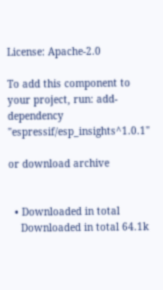License: Apache-2.0

To add this component to your project, run: add-dependency "espressif/esp_insights^1.0.1"

or download archive


  • Downloaded in total
    Downloaded in total 64.1k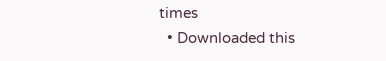times
  • Downloaded this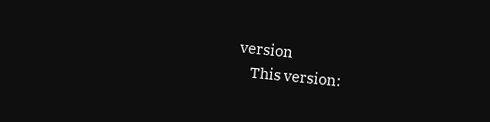version
    This version: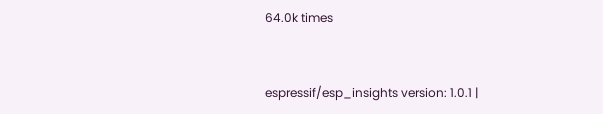64.0k times


espressif/esp_insights version: 1.0.1 |